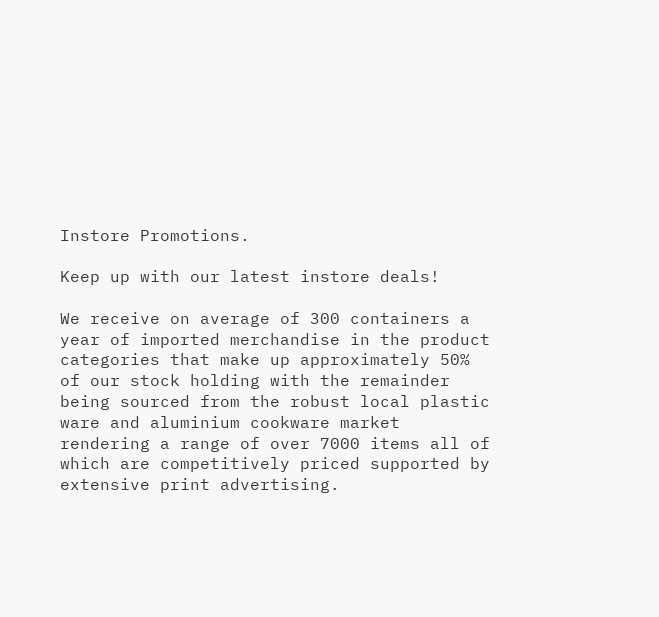Instore Promotions.

Keep up with our latest instore deals!

We receive on average of 300 containers a year of imported merchandise in the product categories that make up approximately 50% of our stock holding with the remainder being sourced from the robust local plastic ware and aluminium cookware market rendering a range of over 7000 items all of which are competitively priced supported by extensive print advertising.